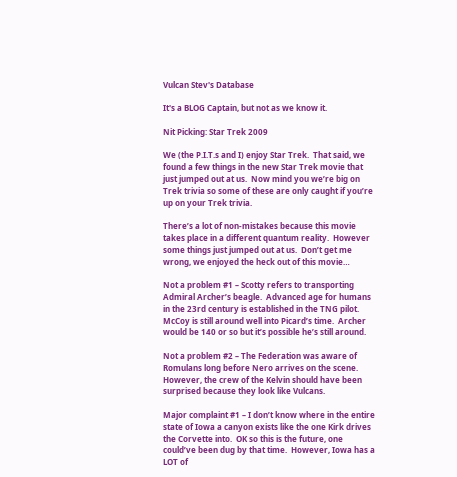Vulcan Stev's Database

It's a BLOG Captain, but not as we know it.

Nit Picking: Star Trek 2009

We (the P.I.T.s and I) enjoy Star Trek.  That said, we found a few things in the new Star Trek movie that just jumped out at us.  Now mind you we’re big on Trek trivia so some of these are only caught if you’re up on your Trek trivia.

There’s a lot of non-mistakes because this movie takes place in a different quantum reality.  However some things just jumped out at us.  Don’t get me wrong, we enjoyed the heck out of this movie…

Not a problem #1 – Scotty refers to transporting Admiral Archer’s beagle.  Advanced age for humans in the 23rd century is established in the TNG pilot.  McCoy is still around well into Picard’s time.  Archer would be 140 or so but it’s possible he’s still around.

Not a problem #2 – The Federation was aware of Romulans long before Nero arrives on the scene.  However, the crew of the Kelvin should have been surprised because they look like Vulcans.

Major complaint #1 – I don’t know where in the entire state of Iowa a canyon exists like the one Kirk drives the Corvette into.  OK so this is the future, one could’ve been dug by that time.  However, Iowa has a LOT of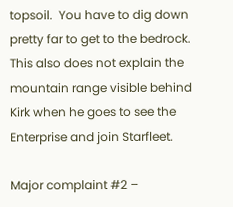topsoil.  You have to dig down pretty far to get to the bedrock.   This also does not explain the mountain range visible behind Kirk when he goes to see the Enterprise and join Starfleet.

Major complaint #2 –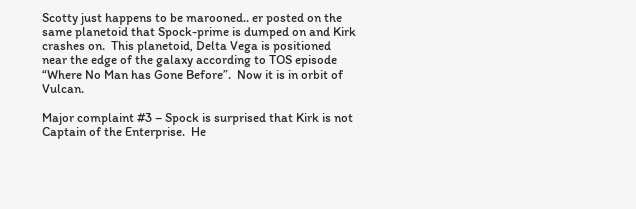Scotty just happens to be marooned.. er posted on the same planetoid that Spock-prime is dumped on and Kirk crashes on.  This planetoid, Delta Vega is positioned near the edge of the galaxy according to TOS episode “Where No Man has Gone Before”.  Now it is in orbit of Vulcan.

Major complaint #3 – Spock is surprised that Kirk is not Captain of the Enterprise.  He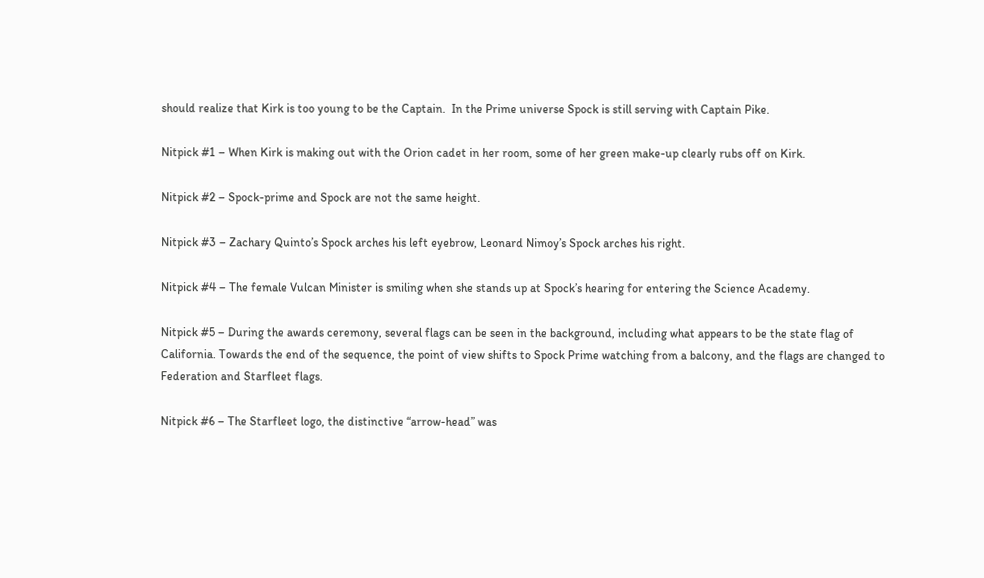should realize that Kirk is too young to be the Captain.  In the Prime universe Spock is still serving with Captain Pike.

Nitpick #1 – When Kirk is making out with the Orion cadet in her room, some of her green make-up clearly rubs off on Kirk.

Nitpick #2 – Spock-prime and Spock are not the same height.

Nitpick #3 – Zachary Quinto’s Spock arches his left eyebrow, Leonard Nimoy’s Spock arches his right.

Nitpick #4 – The female Vulcan Minister is smiling when she stands up at Spock’s hearing for entering the Science Academy.

Nitpick #5 – During the awards ceremony, several flags can be seen in the background, including what appears to be the state flag of California. Towards the end of the sequence, the point of view shifts to Spock Prime watching from a balcony, and the flags are changed to Federation and Starfleet flags.

Nitpick #6 – The Starfleet logo, the distinctive “arrow-head” was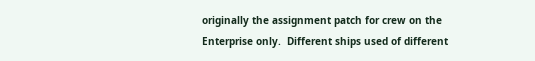originally the assignment patch for crew on the Enterprise only.  Different ships used of different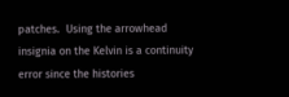patches.  Using the arrowhead insignia on the Kelvin is a continuity error since the histories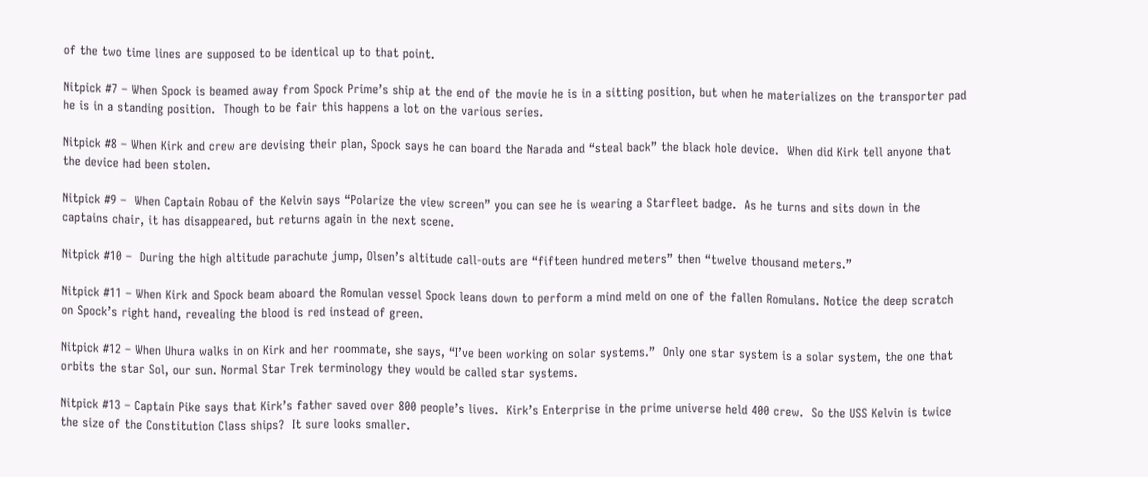of the two time lines are supposed to be identical up to that point.

Nitpick #7 – When Spock is beamed away from Spock Prime’s ship at the end of the movie he is in a sitting position, but when he materializes on the transporter pad he is in a standing position.  Though to be fair this happens a lot on the various series.

Nitpick #8 – When Kirk and crew are devising their plan, Spock says he can board the Narada and “steal back” the black hole device.  When did Kirk tell anyone that the device had been stolen.

Nitpick #9 –  When Captain Robau of the Kelvin says “Polarize the view screen” you can see he is wearing a Starfleet badge.  As he turns and sits down in the captains chair, it has disappeared, but returns again in the next scene.

Nitpick #10 –  During the high altitude parachute jump, Olsen’s altitude call-outs are “fifteen hundred meters” then “twelve thousand meters.”

Nitpick #11 – When Kirk and Spock beam aboard the Romulan vessel Spock leans down to perform a mind meld on one of the fallen Romulans. Notice the deep scratch on Spock’s right hand, revealing the blood is red instead of green.

Nitpick #12 – When Uhura walks in on Kirk and her roommate, she says, “I’ve been working on solar systems.”  Only one star system is a solar system, the one that orbits the star Sol, our sun. Normal Star Trek terminology they would be called star systems.

Nitpick #13 – Captain Pike says that Kirk’s father saved over 800 people’s lives.  Kirk’s Enterprise in the prime universe held 400 crew.  So the USS Kelvin is twice the size of the Constitution Class ships?  It sure looks smaller.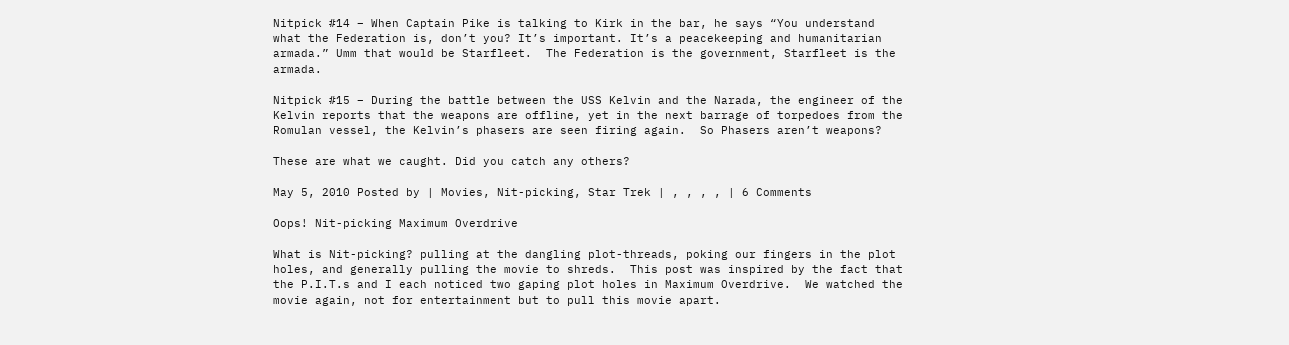Nitpick #14 – When Captain Pike is talking to Kirk in the bar, he says “You understand what the Federation is, don’t you? It’s important. It’s a peacekeeping and humanitarian armada.” Umm that would be Starfleet.  The Federation is the government, Starfleet is the armada.

Nitpick #15 – During the battle between the USS Kelvin and the Narada, the engineer of the Kelvin reports that the weapons are offline, yet in the next barrage of torpedoes from the Romulan vessel, the Kelvin’s phasers are seen firing again.  So Phasers aren’t weapons?

These are what we caught. Did you catch any others?

May 5, 2010 Posted by | Movies, Nit-picking, Star Trek | , , , , | 6 Comments

Oops! Nit-picking Maximum Overdrive

What is Nit-picking? pulling at the dangling plot-threads, poking our fingers in the plot holes, and generally pulling the movie to shreds.  This post was inspired by the fact that the P.I.T.s and I each noticed two gaping plot holes in Maximum Overdrive.  We watched the movie again, not for entertainment but to pull this movie apart.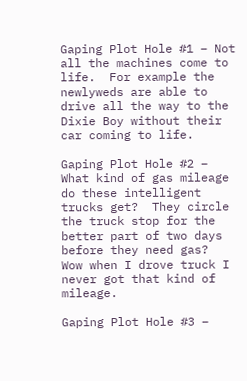Gaping Plot Hole #1 – Not all the machines come to life.  For example the newlyweds are able to drive all the way to the Dixie Boy without their car coming to life.

Gaping Plot Hole #2 – What kind of gas mileage do these intelligent trucks get?  They circle the truck stop for the better part of two days before they need gas?  Wow when I drove truck I never got that kind of mileage.

Gaping Plot Hole #3 –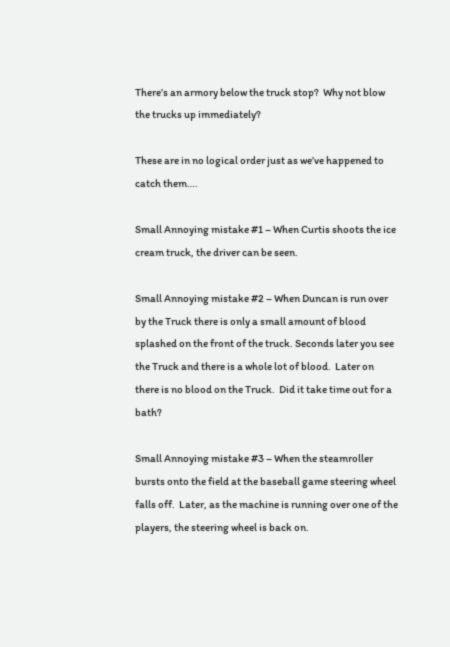There’s an armory below the truck stop?  Why not blow the trucks up immediately?

These are in no logical order just as we’ve happened to catch them….

Small Annoying mistake #1 – When Curtis shoots the ice cream truck, the driver can be seen.

Small Annoying mistake #2 – When Duncan is run over by the Truck there is only a small amount of blood splashed on the front of the truck. Seconds later you see the Truck and there is a whole lot of blood.  Later on there is no blood on the Truck.  Did it take time out for a bath?

Small Annoying mistake #3 – When the steamroller bursts onto the field at the baseball game steering wheel falls off.  Later, as the machine is running over one of the players, the steering wheel is back on.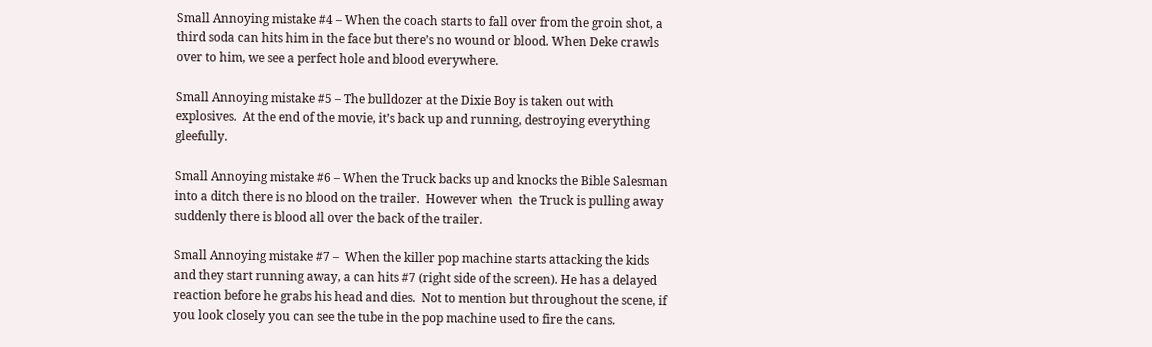Small Annoying mistake #4 – When the coach starts to fall over from the groin shot, a third soda can hits him in the face but there’s no wound or blood. When Deke crawls over to him, we see a perfect hole and blood everywhere.

Small Annoying mistake #5 – The bulldozer at the Dixie Boy is taken out with explosives.  At the end of the movie, it’s back up and running, destroying everything gleefully.

Small Annoying mistake #6 – When the Truck backs up and knocks the Bible Salesman into a ditch there is no blood on the trailer.  However when  the Truck is pulling away suddenly there is blood all over the back of the trailer.

Small Annoying mistake #7 –  When the killer pop machine starts attacking the kids and they start running away, a can hits #7 (right side of the screen). He has a delayed reaction before he grabs his head and dies.  Not to mention but throughout the scene, if you look closely you can see the tube in the pop machine used to fire the cans.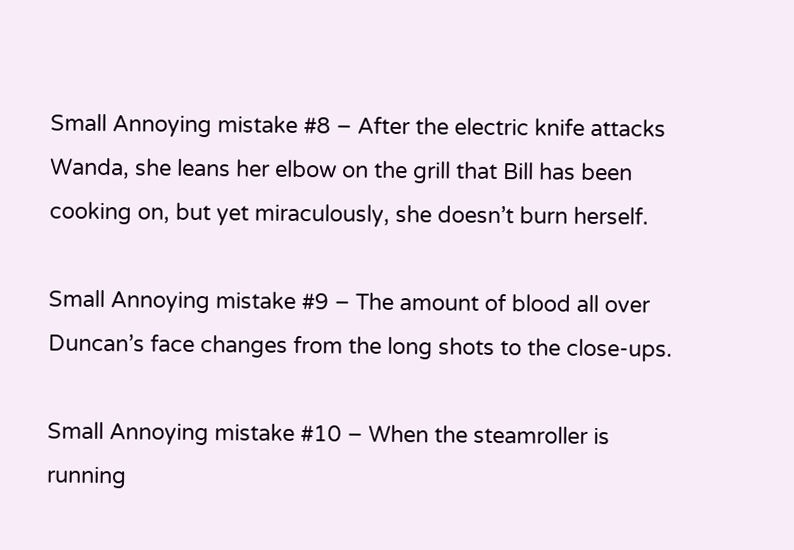Small Annoying mistake #8 – After the electric knife attacks Wanda, she leans her elbow on the grill that Bill has been cooking on, but yet miraculously, she doesn’t burn herself.

Small Annoying mistake #9 – The amount of blood all over Duncan’s face changes from the long shots to the close-ups.

Small Annoying mistake #10 – When the steamroller is running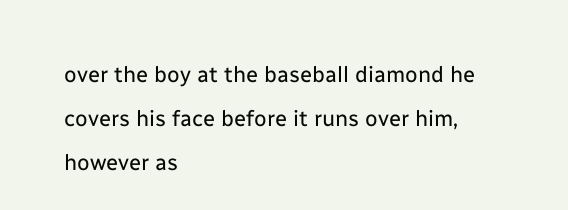over the boy at the baseball diamond he covers his face before it runs over him, however as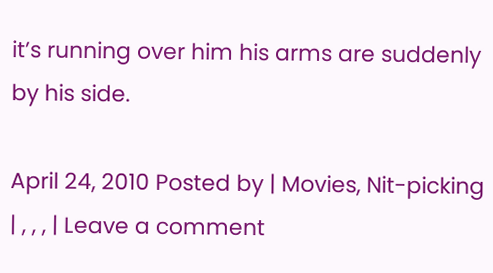it’s running over him his arms are suddenly by his side.

April 24, 2010 Posted by | Movies, Nit-picking | , , , | Leave a comment